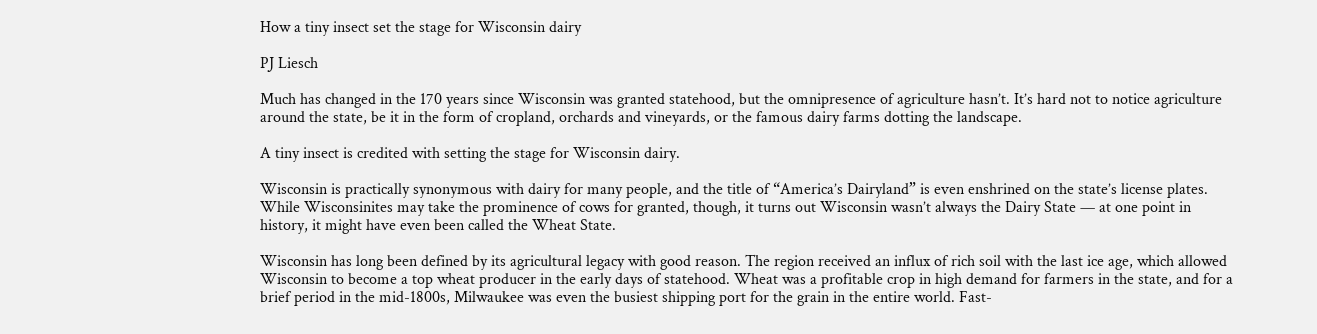How a tiny insect set the stage for Wisconsin dairy

PJ Liesch

Much has changed in the 170 years since Wisconsin was granted statehood, but the omnipresence of agriculture hasn’t. It’s hard not to notice agriculture around the state, be it in the form of cropland, orchards and vineyards, or the famous dairy farms dotting the landscape.

A tiny insect is credited with setting the stage for Wisconsin dairy.

Wisconsin is practically synonymous with dairy for many people, and the title of “America’s Dairyland” is even enshrined on the state’s license plates. While Wisconsinites may take the prominence of cows for granted, though, it turns out Wisconsin wasn’t always the Dairy State — at one point in history, it might have even been called the Wheat State.

Wisconsin has long been defined by its agricultural legacy with good reason. The region received an influx of rich soil with the last ice age, which allowed Wisconsin to become a top wheat producer in the early days of statehood. Wheat was a profitable crop in high demand for farmers in the state, and for a brief period in the mid-1800s, Milwaukee was even the busiest shipping port for the grain in the entire world. Fast-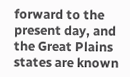forward to the present day, and the Great Plains states are known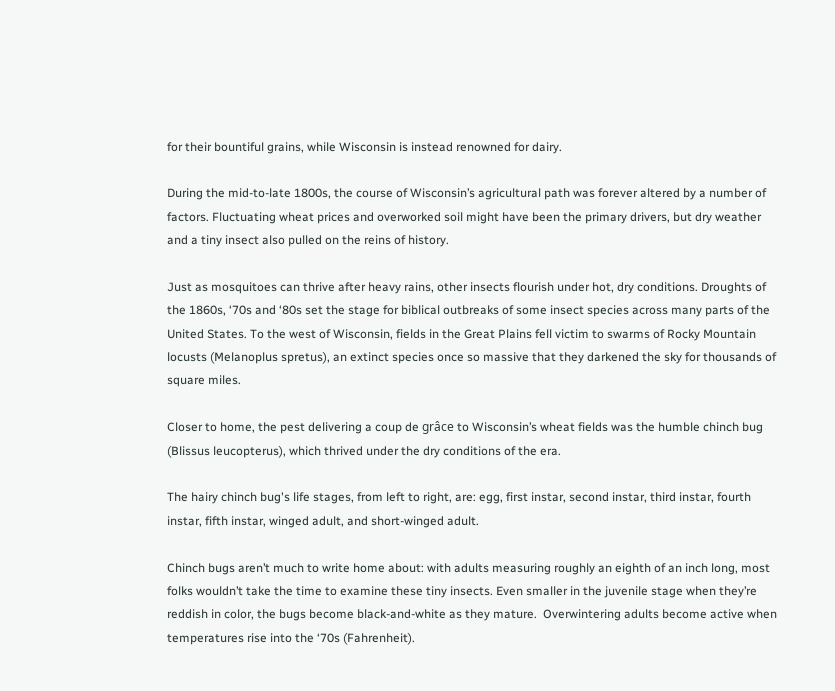for their bountiful grains, while Wisconsin is instead renowned for dairy.

During the mid-to-late 1800s, the course of Wisconsin’s agricultural path was forever altered by a number of factors. Fluctuating wheat prices and overworked soil might have been the primary drivers, but dry weather and a tiny insect also pulled on the reins of history.

Just as mosquitoes can thrive after heavy rains, other insects flourish under hot, dry conditions. Droughts of the 1860s, ‘70s and ‘80s set the stage for biblical outbreaks of some insect species across many parts of the United States. To the west of Wisconsin, fields in the Great Plains fell victim to swarms of Rocky Mountain locusts (Melanoplus spretus), an extinct species once so massive that they darkened the sky for thousands of square miles.

Closer to home, the pest delivering a coup de grâce to Wisconsin’s wheat fields was the humble chinch bug (Blissus leucopterus), which thrived under the dry conditions of the era.

The hairy chinch bug's life stages, from left to right, are: egg, first instar, second instar, third instar, fourth instar, fifth instar, winged adult, and short-winged adult.

Chinch bugs aren’t much to write home about: with adults measuring roughly an eighth of an inch long, most folks wouldn’t take the time to examine these tiny insects. Even smaller in the juvenile stage when they’re reddish in color, the bugs become black-and-white as they mature.  Overwintering adults become active when temperatures rise into the ‘70s (Fahrenheit).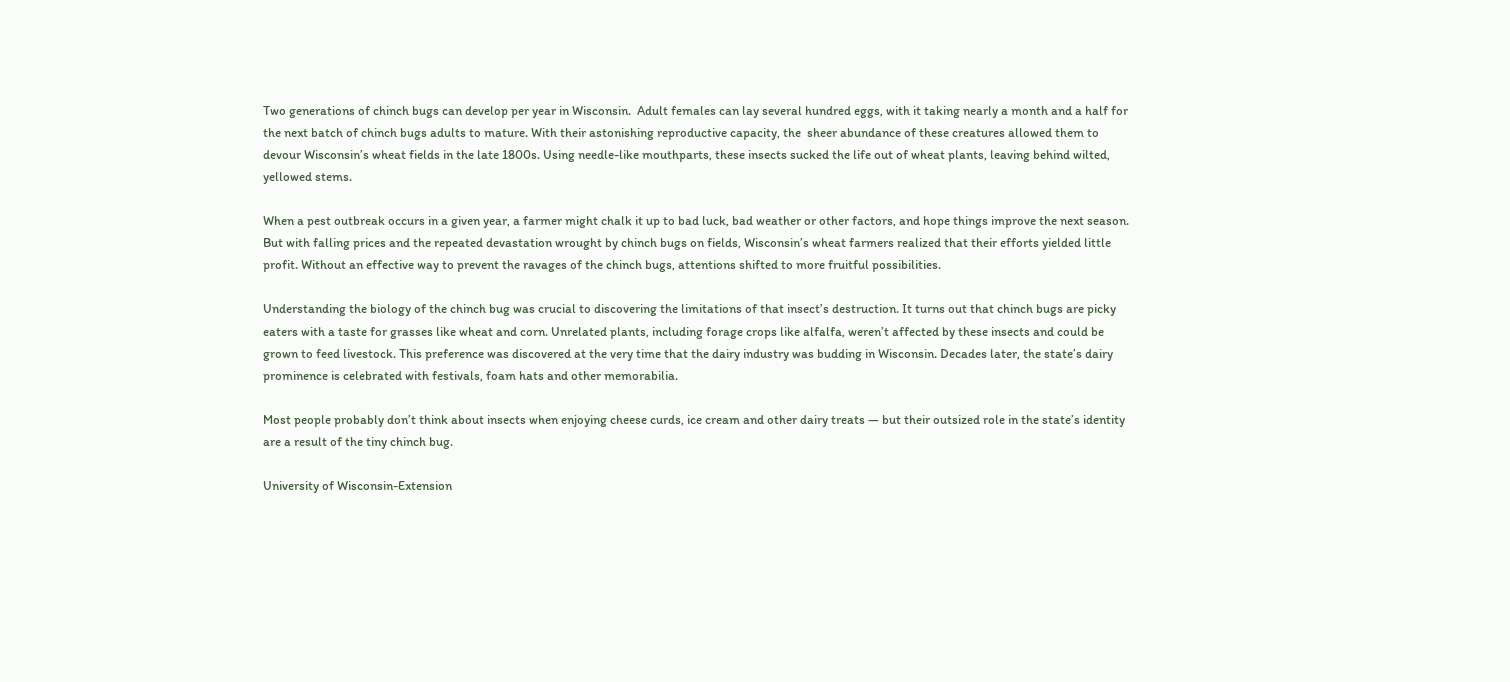Two generations of chinch bugs can develop per year in Wisconsin.  Adult females can lay several hundred eggs, with it taking nearly a month and a half for the next batch of chinch bugs adults to mature. With their astonishing reproductive capacity, the  sheer abundance of these creatures allowed them to devour Wisconsin’s wheat fields in the late 1800s. Using needle-like mouthparts, these insects sucked the life out of wheat plants, leaving behind wilted, yellowed stems.

When a pest outbreak occurs in a given year, a farmer might chalk it up to bad luck, bad weather or other factors, and hope things improve the next season. But with falling prices and the repeated devastation wrought by chinch bugs on fields, Wisconsin’s wheat farmers realized that their efforts yielded little profit. Without an effective way to prevent the ravages of the chinch bugs, attentions shifted to more fruitful possibilities.

Understanding the biology of the chinch bug was crucial to discovering the limitations of that insect’s destruction. It turns out that chinch bugs are picky eaters with a taste for grasses like wheat and corn. Unrelated plants, including forage crops like alfalfa, weren’t affected by these insects and could be grown to feed livestock. This preference was discovered at the very time that the dairy industry was budding in Wisconsin. Decades later, the state’s dairy prominence is celebrated with festivals, foam hats and other memorabilia.

Most people probably don’t think about insects when enjoying cheese curds, ice cream and other dairy treats — but their outsized role in the state’s identity are a result of the tiny chinch bug.

University of Wisconsin-Extension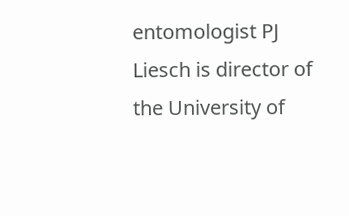entomologist PJ Liesch is director of the University of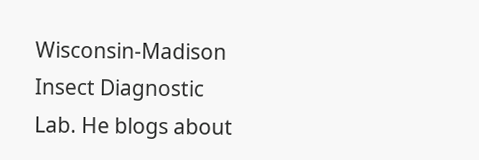Wisconsin-Madison Insect Diagnostic Lab. He blogs about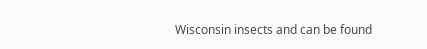Wisconsin insects and can be found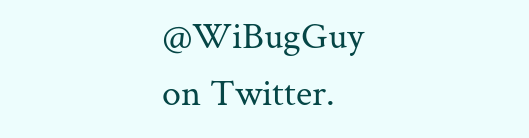@WiBugGuy on Twitter.